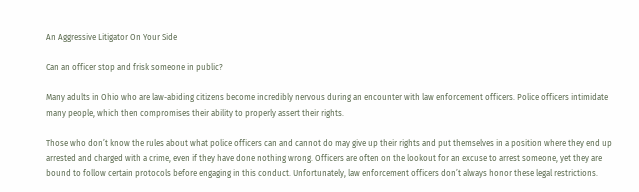An Aggressive Litigator On Your Side

Can an officer stop and frisk someone in public?

Many adults in Ohio who are law-abiding citizens become incredibly nervous during an encounter with law enforcement officers. Police officers intimidate many people, which then compromises their ability to properly assert their rights.

Those who don’t know the rules about what police officers can and cannot do may give up their rights and put themselves in a position where they end up arrested and charged with a crime, even if they have done nothing wrong. Officers are often on the lookout for an excuse to arrest someone, yet they are bound to follow certain protocols before engaging in this conduct. Unfortunately, law enforcement officers don’t always honor these legal restrictions.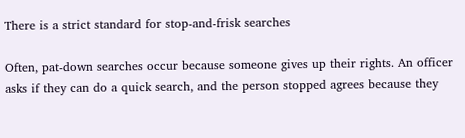There is a strict standard for stop-and-frisk searches

Often, pat-down searches occur because someone gives up their rights. An officer asks if they can do a quick search, and the person stopped agrees because they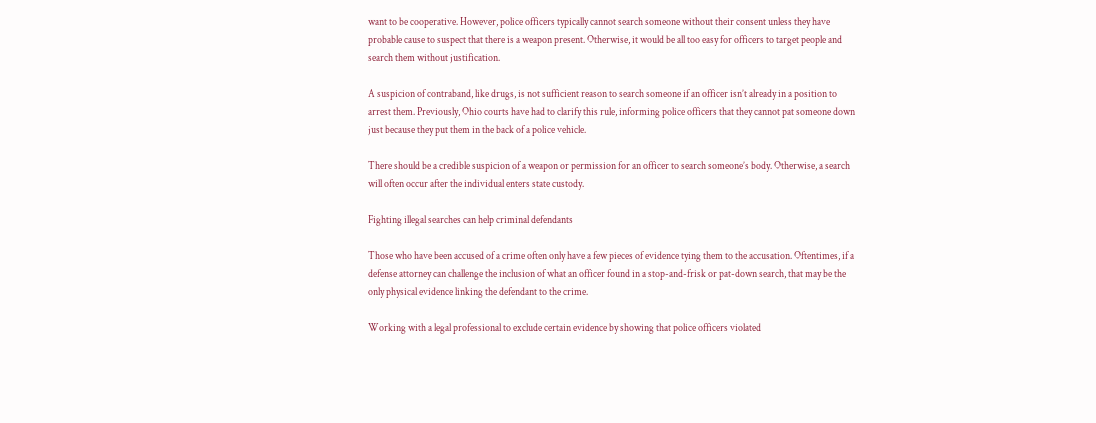want to be cooperative. However, police officers typically cannot search someone without their consent unless they have probable cause to suspect that there is a weapon present. Otherwise, it would be all too easy for officers to target people and search them without justification.

A suspicion of contraband, like drugs, is not sufficient reason to search someone if an officer isn’t already in a position to arrest them. Previously, Ohio courts have had to clarify this rule, informing police officers that they cannot pat someone down just because they put them in the back of a police vehicle.

There should be a credible suspicion of a weapon or permission for an officer to search someone’s body. Otherwise, a search will often occur after the individual enters state custody.

Fighting illegal searches can help criminal defendants

Those who have been accused of a crime often only have a few pieces of evidence tying them to the accusation. Oftentimes, if a defense attorney can challenge the inclusion of what an officer found in a stop-and-frisk or pat-down search, that may be the only physical evidence linking the defendant to the crime.

Working with a legal professional to exclude certain evidence by showing that police officers violated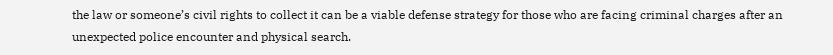the law or someone’s civil rights to collect it can be a viable defense strategy for those who are facing criminal charges after an unexpected police encounter and physical search.